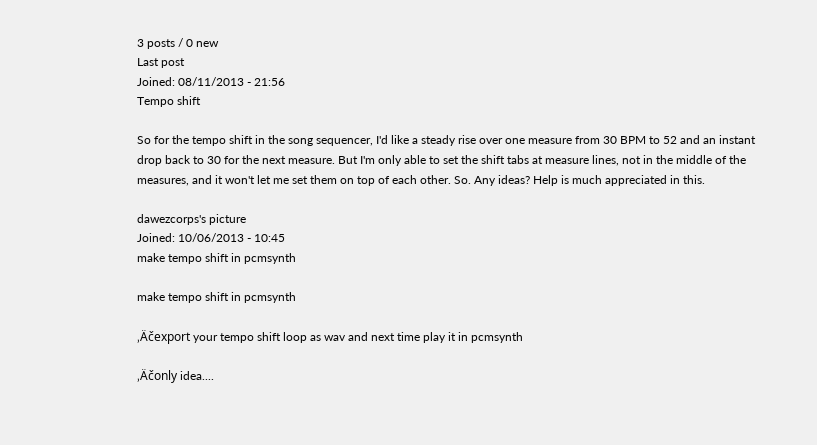3 posts / 0 new
Last post
Joined: 08/11/2013 - 21:56
Tempo shift

So for the tempo shift in the song sequencer, I'd like a steady rise over one measure from 30 BPM to 52 and an instant drop back to 30 for the next measure. But I'm only able to set the shift tabs at measure lines, not in the middle of the measures, and it won't let me set them on top of each other. So. Any ideas? Help is much appreciated in this.

dawezcorps's picture
Joined: 10/06/2013 - 10:45
make tempo shift in pcmsynth

make tempo shift in pcmsynth

‚Äčexport your tempo shift loop as wav and next time play it in pcmsynth

‚Äčonly idea....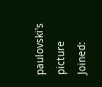paulovski's picture
Joined: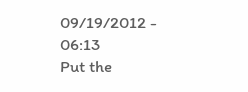09/19/2012 - 06:13
Put the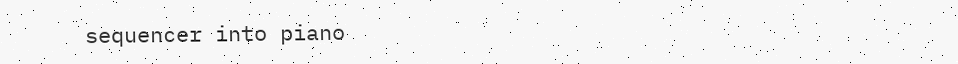sequencer into piano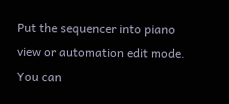Put the sequencer into piano view or automation edit mode. You can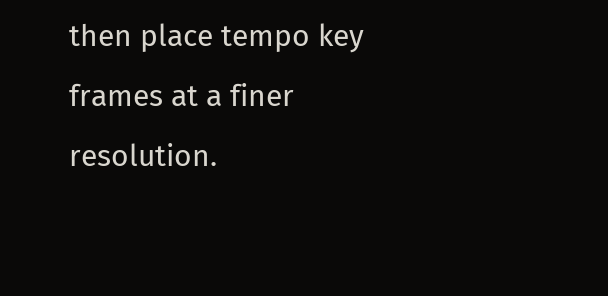then place tempo key frames at a finer resolution.